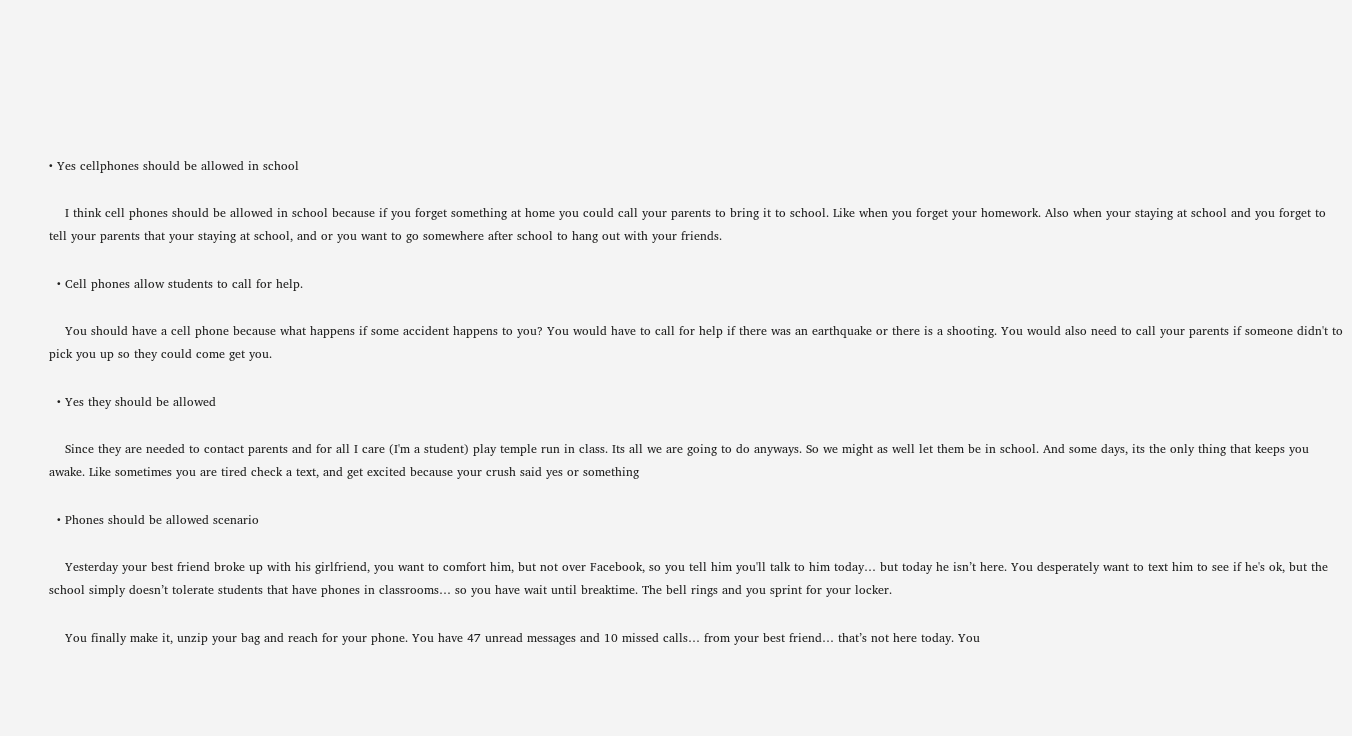• Yes cellphones should be allowed in school

    I think cell phones should be allowed in school because if you forget something at home you could call your parents to bring it to school. Like when you forget your homework. Also when your staying at school and you forget to tell your parents that your staying at school, and or you want to go somewhere after school to hang out with your friends.

  • Cell phones allow students to call for help.

    You should have a cell phone because what happens if some accident happens to you? You would have to call for help if there was an earthquake or there is a shooting. You would also need to call your parents if someone didn't to pick you up so they could come get you.

  • Yes they should be allowed

    Since they are needed to contact parents and for all I care (I'm a student) play temple run in class. Its all we are going to do anyways. So we might as well let them be in school. And some days, its the only thing that keeps you awake. Like sometimes you are tired check a text, and get excited because your crush said yes or something

  • Phones should be allowed scenario

    Yesterday your best friend broke up with his girlfriend, you want to comfort him, but not over Facebook, so you tell him you'll talk to him today… but today he isn’t here. You desperately want to text him to see if he's ok, but the school simply doesn’t tolerate students that have phones in classrooms… so you have wait until breaktime. The bell rings and you sprint for your locker.

    You finally make it, unzip your bag and reach for your phone. You have 47 unread messages and 10 missed calls… from your best friend… that’s not here today. You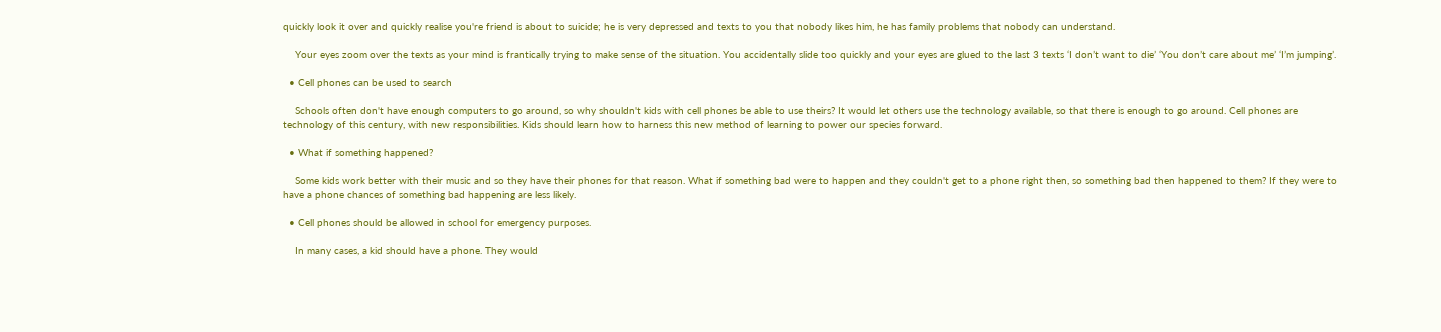quickly look it over and quickly realise you're friend is about to suicide; he is very depressed and texts to you that nobody likes him, he has family problems that nobody can understand.

    Your eyes zoom over the texts as your mind is frantically trying to make sense of the situation. You accidentally slide too quickly and your eyes are glued to the last 3 texts ‘I don’t want to die’ ‘You don’t care about me’ ‘I’m jumping’.

  • Cell phones can be used to search

    Schools often don't have enough computers to go around, so why shouldn't kids with cell phones be able to use theirs? It would let others use the technology available, so that there is enough to go around. Cell phones are technology of this century, with new responsibilities. Kids should learn how to harness this new method of learning to power our species forward.

  • What if something happened?

    Some kids work better with their music and so they have their phones for that reason. What if something bad were to happen and they couldn't get to a phone right then, so something bad then happened to them? If they were to have a phone chances of something bad happening are less likely.

  • Cell phones should be allowed in school for emergency purposes.

    In many cases, a kid should have a phone. They would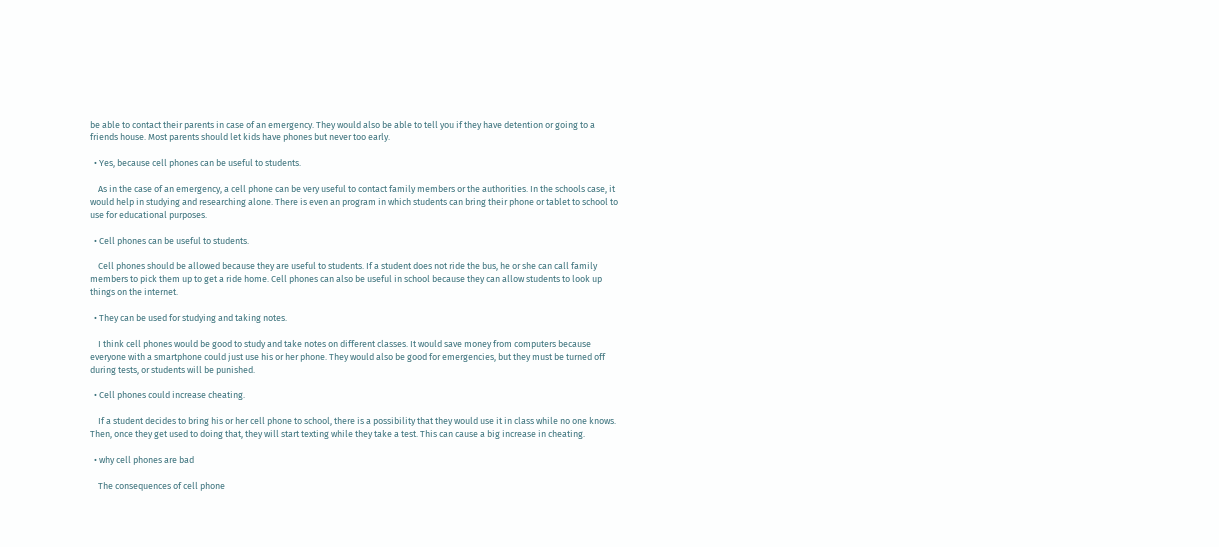be able to contact their parents in case of an emergency. They would also be able to tell you if they have detention or going to a friends house. Most parents should let kids have phones but never too early.

  • Yes, because cell phones can be useful to students.

    As in the case of an emergency, a cell phone can be very useful to contact family members or the authorities. In the schools case, it would help in studying and researching alone. There is even an program in which students can bring their phone or tablet to school to use for educational purposes.

  • Cell phones can be useful to students.

    Cell phones should be allowed because they are useful to students. If a student does not ride the bus, he or she can call family members to pick them up to get a ride home. Cell phones can also be useful in school because they can allow students to look up things on the internet.

  • They can be used for studying and taking notes.

    I think cell phones would be good to study and take notes on different classes. It would save money from computers because everyone with a smartphone could just use his or her phone. They would also be good for emergencies, but they must be turned off during tests, or students will be punished.

  • Cell phones could increase cheating.

    If a student decides to bring his or her cell phone to school, there is a possibility that they would use it in class while no one knows. Then, once they get used to doing that, they will start texting while they take a test. This can cause a big increase in cheating.

  • why cell phones are bad

    The consequences of cell phone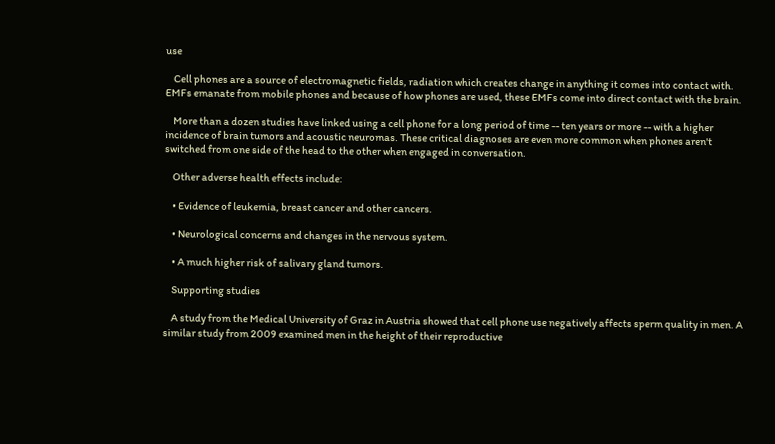use

    Cell phones are a source of electromagnetic fields, radiation which creates change in anything it comes into contact with. EMFs emanate from mobile phones and because of how phones are used, these EMFs come into direct contact with the brain.

    More than a dozen studies have linked using a cell phone for a long period of time -- ten years or more -- with a higher incidence of brain tumors and acoustic neuromas. These critical diagnoses are even more common when phones aren't switched from one side of the head to the other when engaged in conversation.

    Other adverse health effects include:

    • Evidence of leukemia, breast cancer and other cancers.

    • Neurological concerns and changes in the nervous system.

    • A much higher risk of salivary gland tumors.

    Supporting studies

    A study from the Medical University of Graz in Austria showed that cell phone use negatively affects sperm quality in men. A similar study from 2009 examined men in the height of their reproductive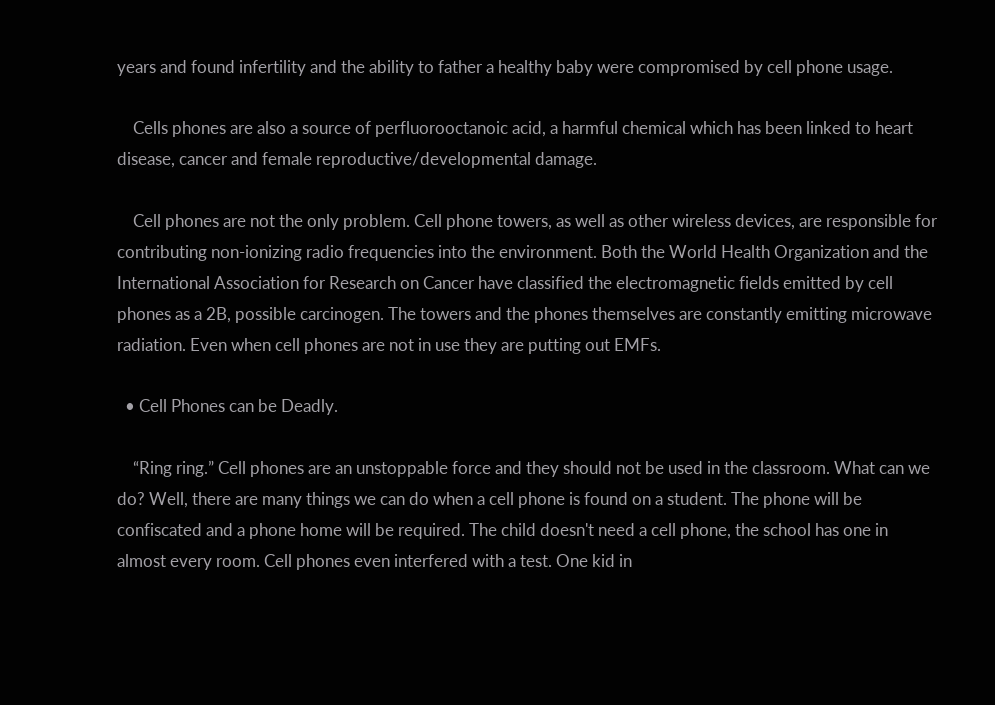years and found infertility and the ability to father a healthy baby were compromised by cell phone usage.

    Cells phones are also a source of perfluorooctanoic acid, a harmful chemical which has been linked to heart disease, cancer and female reproductive/developmental damage.

    Cell phones are not the only problem. Cell phone towers, as well as other wireless devices, are responsible for contributing non-ionizing radio frequencies into the environment. Both the World Health Organization and the International Association for Research on Cancer have classified the electromagnetic fields emitted by cell phones as a 2B, possible carcinogen. The towers and the phones themselves are constantly emitting microwave radiation. Even when cell phones are not in use they are putting out EMFs.

  • Cell Phones can be Deadly.

    “Ring ring.” Cell phones are an unstoppable force and they should not be used in the classroom. What can we do? Well, there are many things we can do when a cell phone is found on a student. The phone will be confiscated and a phone home will be required. The child doesn't need a cell phone, the school has one in almost every room. Cell phones even interfered with a test. One kid in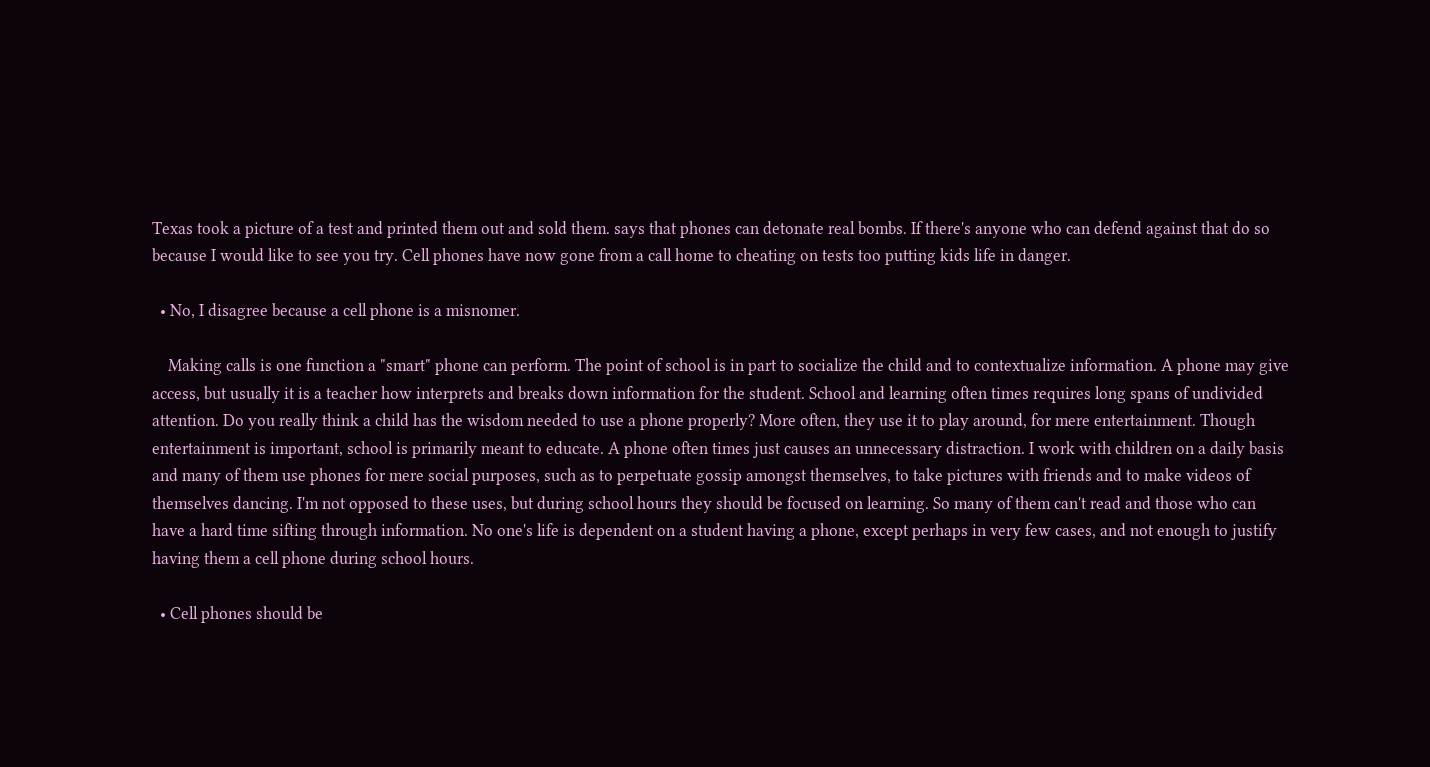Texas took a picture of a test and printed them out and sold them. says that phones can detonate real bombs. If there's anyone who can defend against that do so because I would like to see you try. Cell phones have now gone from a call home to cheating on tests too putting kids life in danger.

  • No, I disagree because a cell phone is a misnomer.

    Making calls is one function a "smart" phone can perform. The point of school is in part to socialize the child and to contextualize information. A phone may give access, but usually it is a teacher how interprets and breaks down information for the student. School and learning often times requires long spans of undivided attention. Do you really think a child has the wisdom needed to use a phone properly? More often, they use it to play around, for mere entertainment. Though entertainment is important, school is primarily meant to educate. A phone often times just causes an unnecessary distraction. I work with children on a daily basis and many of them use phones for mere social purposes, such as to perpetuate gossip amongst themselves, to take pictures with friends and to make videos of themselves dancing. I'm not opposed to these uses, but during school hours they should be focused on learning. So many of them can't read and those who can have a hard time sifting through information. No one's life is dependent on a student having a phone, except perhaps in very few cases, and not enough to justify having them a cell phone during school hours.

  • Cell phones should be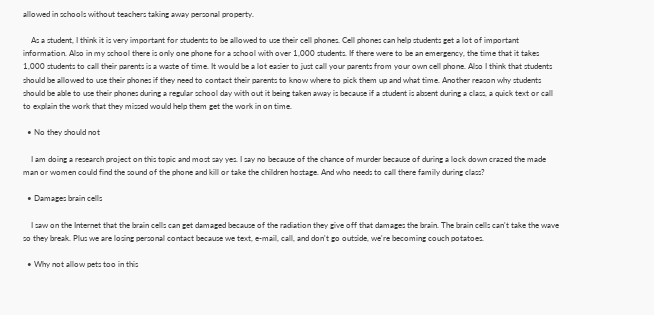allowed in schools without teachers taking away personal property.

    As a student, I think it is very important for students to be allowed to use their cell phones. Cell phones can help students get a lot of important information. Also in my school there is only one phone for a school with over 1,000 students. If there were to be an emergency, the time that it takes 1,000 students to call their parents is a waste of time. It would be a lot easier to just call your parents from your own cell phone. Also I think that students should be allowed to use their phones if they need to contact their parents to know where to pick them up and what time. Another reason why students should be able to use their phones during a regular school day with out it being taken away is because if a student is absent during a class, a quick text or call to explain the work that they missed would help them get the work in on time.

  • No they should not

    I am doing a research project on this topic and most say yes. I say no because of the chance of murder because of during a lock down crazed the made man or women could find the sound of the phone and kill or take the children hostage. And who needs to call there family during class?

  • Damages brain cells

    I saw on the Internet that the brain cells can get damaged because of the radiation they give off that damages the brain. The brain cells can't take the wave so they break. Plus we are losing personal contact because we text, e-mail, call, and don't go outside, we're becoming couch potatoes.

  • Why not allow pets too in this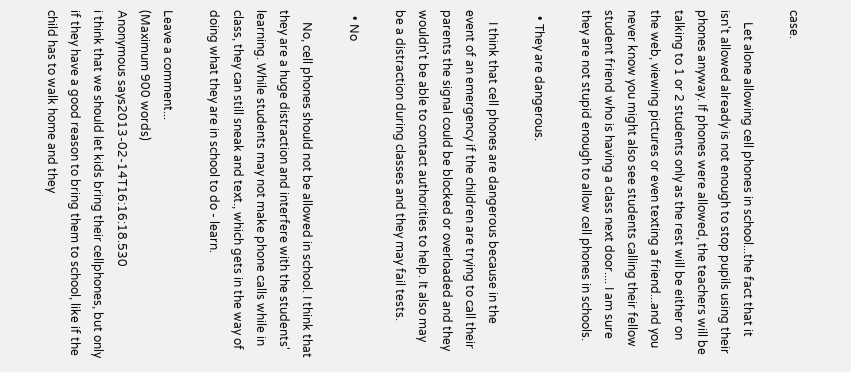case.

    Let alone allowing cell phones in school...the fact that it isn't allowed already is not enough to stop pupils using their phones anyway. If phones were allowed, the teachers will be talking to 1 or 2 students only as the rest will be either on the web, viewing pictures or even texting a friend...and you never know you might also see students calling their fellow student friend who is having a class next door.... I am sure they are not stupid enough to allow cell phones in schools.

  • They are dangerous.

    I think that cell phones are dangerous because in the event of an emergency if the children are trying to call their parents the signal could be blocked or overloaded and they wouldn't be able to contact authorities to help. It also may be a distraction during classes and they may fail tests.

  • No

    No, cell phones should not be allowed in school. I think that they are a huge distraction and interfere with the students' learning. While students may not make phone calls while in class, they can still sneak and text., which gets in the way of doing what they are in school to do - learn.

Leave a comment...
(Maximum 900 words)
Anonymous says2013-02-14T16:16:18.530
i think that we should let kids bring their cellphones, but only if they have a good reason to bring them to school, like if the child has to walk home and they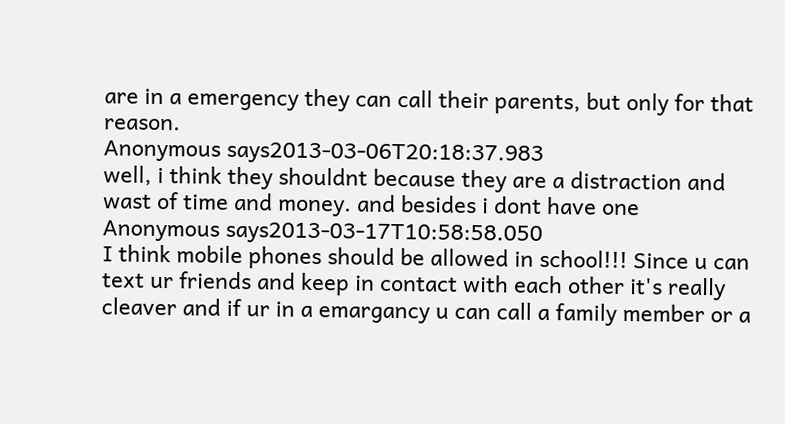are in a emergency they can call their parents, but only for that reason.
Anonymous says2013-03-06T20:18:37.983
well, i think they shouldnt because they are a distraction and wast of time and money. and besides i dont have one
Anonymous says2013-03-17T10:58:58.050
I think mobile phones should be allowed in school!!! Since u can text ur friends and keep in contact with each other it's really cleaver and if ur in a emargancy u can call a family member or a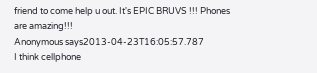friend to come help u out. It's EPIC BRUVS !!! Phones are amazing!!!
Anonymous says2013-04-23T16:05:57.787
I think cellphone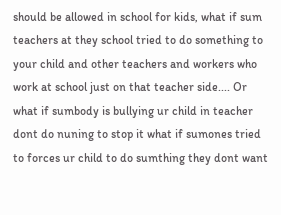should be allowed in school for kids, what if sum teachers at they school tried to do something to your child and other teachers and workers who work at school just on that teacher side.... Or what if sumbody is bullying ur child in teacher dont do nuning to stop it what if sumones tried to forces ur child to do sumthing they dont want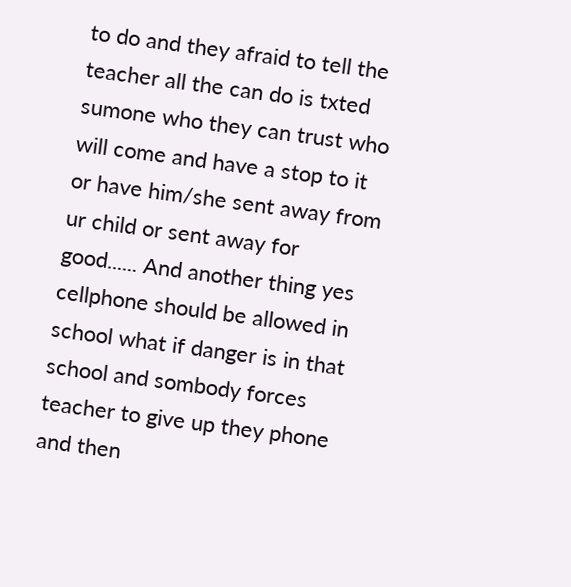to do and they afraid to tell the teacher all the can do is txted sumone who they can trust who will come and have a stop to it or have him/she sent away from ur child or sent away for good...... And another thing yes cellphone should be allowed in school what if danger is in that school and sombody forces teacher to give up they phone and then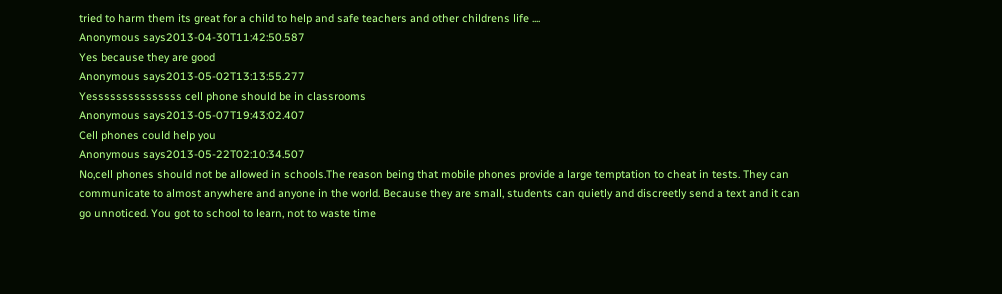tried to harm them its great for a child to help and safe teachers and other childrens life ....
Anonymous says2013-04-30T11:42:50.587
Yes because they are good
Anonymous says2013-05-02T13:13:55.277
Yesssssssssssssss cell phone should be in classrooms
Anonymous says2013-05-07T19:43:02.407
Cell phones could help you
Anonymous says2013-05-22T02:10:34.507
No,cell phones should not be allowed in schools.The reason being that mobile phones provide a large temptation to cheat in tests. They can communicate to almost anywhere and anyone in the world. Because they are small, students can quietly and discreetly send a text and it can go unnoticed. You got to school to learn, not to waste time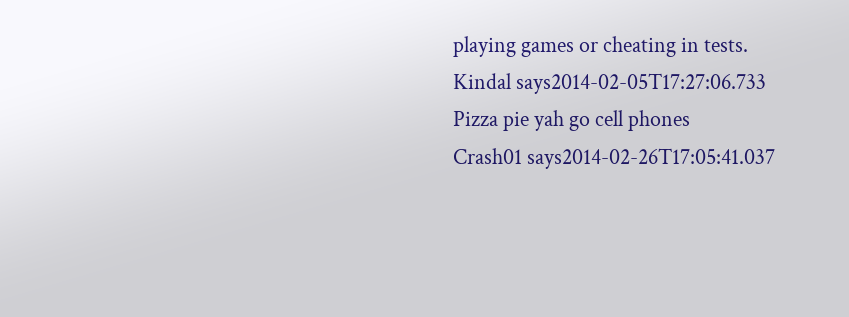playing games or cheating in tests.
Kindal says2014-02-05T17:27:06.733
Pizza pie yah go cell phones
Crash01 says2014-02-26T17:05:41.037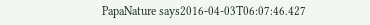PapaNature says2016-04-03T06:07:46.427